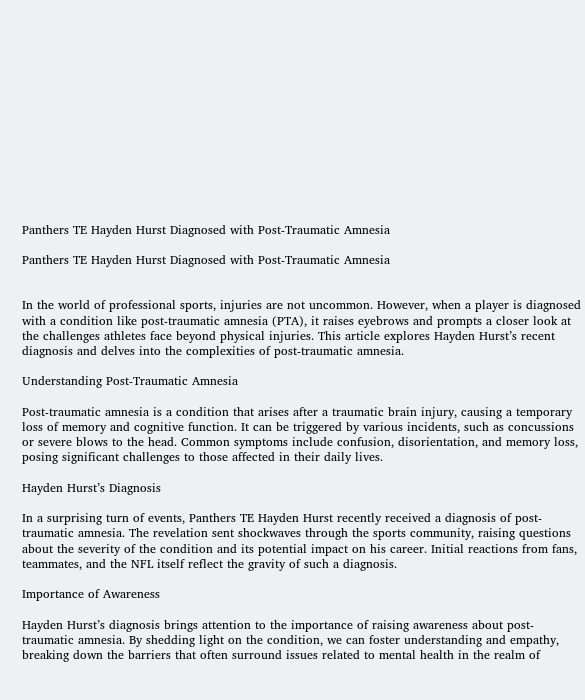Panthers TE Hayden Hurst Diagnosed with Post-Traumatic Amnesia

Panthers TE Hayden Hurst Diagnosed with Post-Traumatic Amnesia


In the world of professional sports, injuries are not uncommon. However, when a player is diagnosed with a condition like post-traumatic amnesia (PTA), it raises eyebrows and prompts a closer look at the challenges athletes face beyond physical injuries. This article explores Hayden Hurst’s recent diagnosis and delves into the complexities of post-traumatic amnesia.

Understanding Post-Traumatic Amnesia

Post-traumatic amnesia is a condition that arises after a traumatic brain injury, causing a temporary loss of memory and cognitive function. It can be triggered by various incidents, such as concussions or severe blows to the head. Common symptoms include confusion, disorientation, and memory loss, posing significant challenges to those affected in their daily lives.

Hayden Hurst’s Diagnosis

In a surprising turn of events, Panthers TE Hayden Hurst recently received a diagnosis of post-traumatic amnesia. The revelation sent shockwaves through the sports community, raising questions about the severity of the condition and its potential impact on his career. Initial reactions from fans, teammates, and the NFL itself reflect the gravity of such a diagnosis.

Importance of Awareness

Hayden Hurst’s diagnosis brings attention to the importance of raising awareness about post-traumatic amnesia. By shedding light on the condition, we can foster understanding and empathy, breaking down the barriers that often surround issues related to mental health in the realm of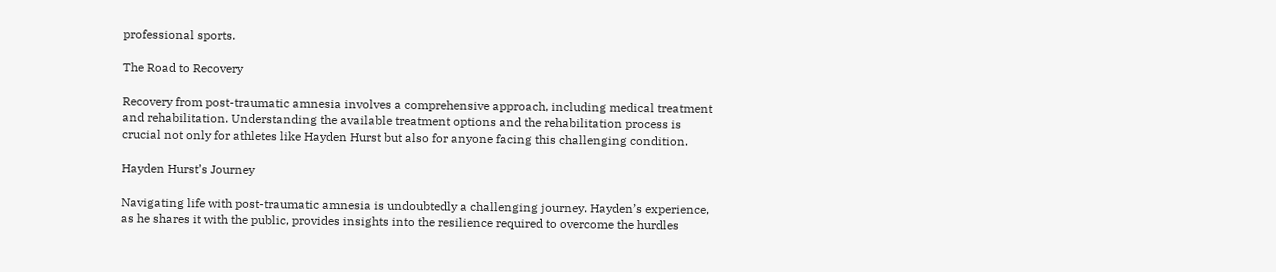professional sports.

The Road to Recovery

Recovery from post-traumatic amnesia involves a comprehensive approach, including medical treatment and rehabilitation. Understanding the available treatment options and the rehabilitation process is crucial not only for athletes like Hayden Hurst but also for anyone facing this challenging condition.

Hayden Hurst’s Journey

Navigating life with post-traumatic amnesia is undoubtedly a challenging journey. Hayden’s experience, as he shares it with the public, provides insights into the resilience required to overcome the hurdles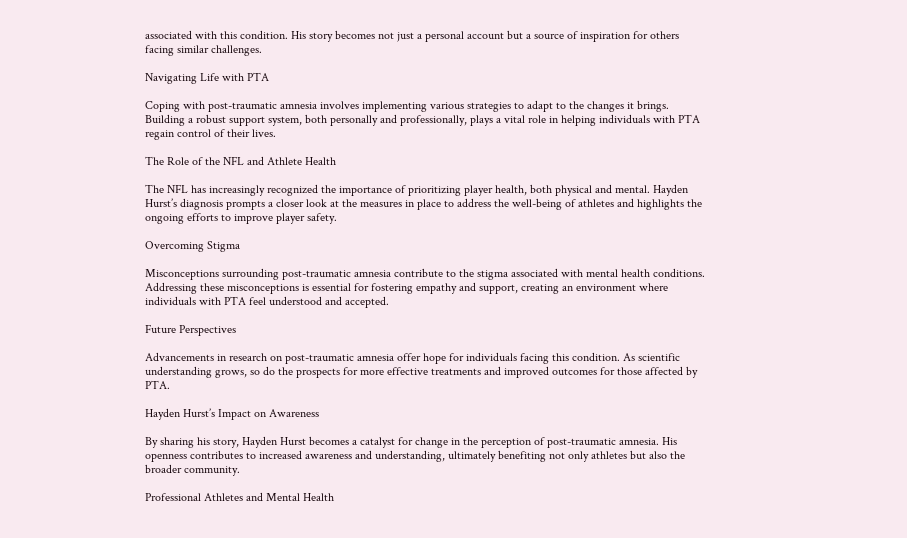associated with this condition. His story becomes not just a personal account but a source of inspiration for others facing similar challenges.

Navigating Life with PTA

Coping with post-traumatic amnesia involves implementing various strategies to adapt to the changes it brings. Building a robust support system, both personally and professionally, plays a vital role in helping individuals with PTA regain control of their lives.

The Role of the NFL and Athlete Health

The NFL has increasingly recognized the importance of prioritizing player health, both physical and mental. Hayden Hurst’s diagnosis prompts a closer look at the measures in place to address the well-being of athletes and highlights the ongoing efforts to improve player safety.

Overcoming Stigma

Misconceptions surrounding post-traumatic amnesia contribute to the stigma associated with mental health conditions. Addressing these misconceptions is essential for fostering empathy and support, creating an environment where individuals with PTA feel understood and accepted.

Future Perspectives

Advancements in research on post-traumatic amnesia offer hope for individuals facing this condition. As scientific understanding grows, so do the prospects for more effective treatments and improved outcomes for those affected by PTA.

Hayden Hurst’s Impact on Awareness

By sharing his story, Hayden Hurst becomes a catalyst for change in the perception of post-traumatic amnesia. His openness contributes to increased awareness and understanding, ultimately benefiting not only athletes but also the broader community.

Professional Athletes and Mental Health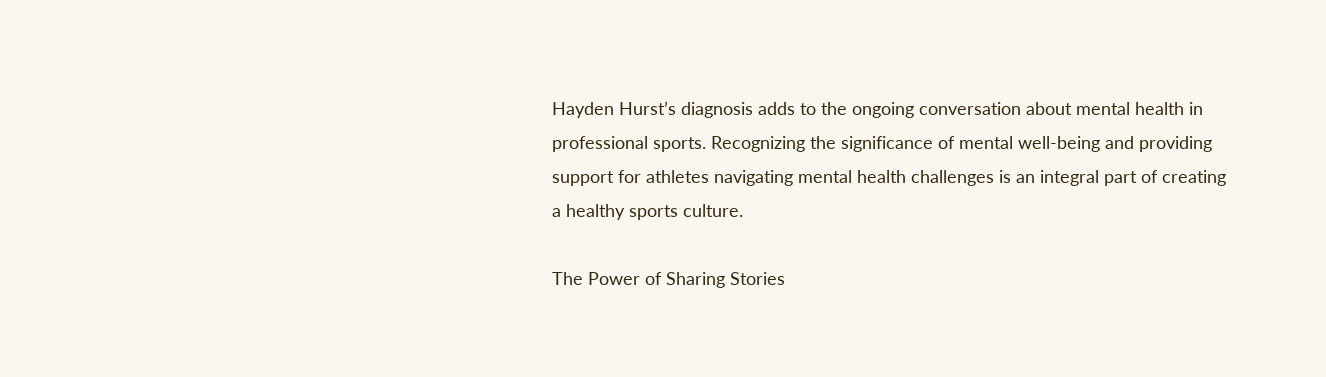Hayden Hurst’s diagnosis adds to the ongoing conversation about mental health in professional sports. Recognizing the significance of mental well-being and providing support for athletes navigating mental health challenges is an integral part of creating a healthy sports culture.

The Power of Sharing Stories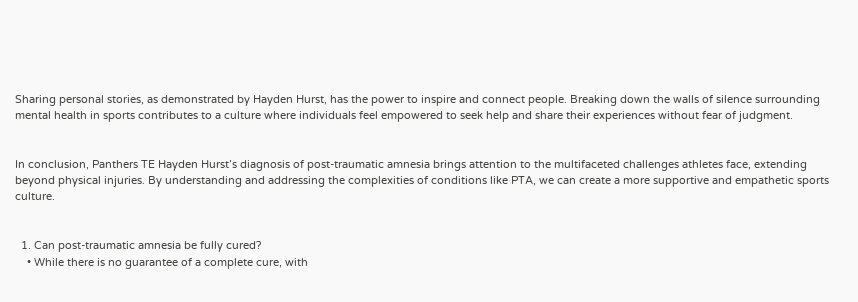Sharing personal stories, as demonstrated by Hayden Hurst, has the power to inspire and connect people. Breaking down the walls of silence surrounding mental health in sports contributes to a culture where individuals feel empowered to seek help and share their experiences without fear of judgment.


In conclusion, Panthers TE Hayden Hurst’s diagnosis of post-traumatic amnesia brings attention to the multifaceted challenges athletes face, extending beyond physical injuries. By understanding and addressing the complexities of conditions like PTA, we can create a more supportive and empathetic sports culture.


  1. Can post-traumatic amnesia be fully cured?
    • While there is no guarantee of a complete cure, with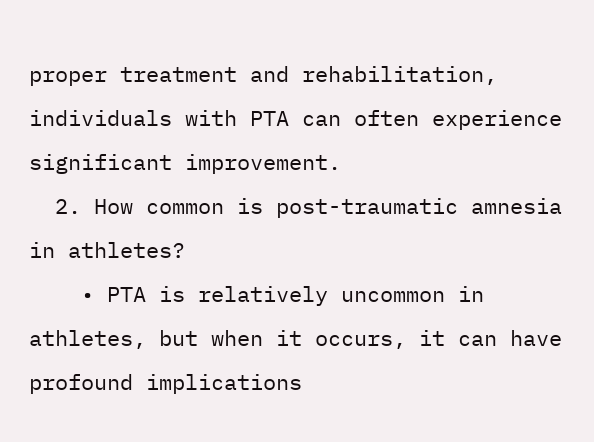proper treatment and rehabilitation, individuals with PTA can often experience significant improvement.
  2. How common is post-traumatic amnesia in athletes?
    • PTA is relatively uncommon in athletes, but when it occurs, it can have profound implications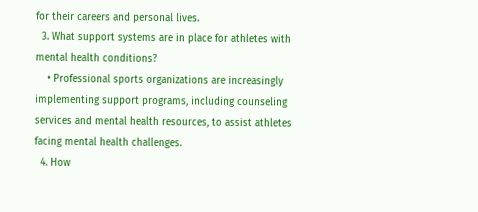for their careers and personal lives.
  3. What support systems are in place for athletes with mental health conditions?
    • Professional sports organizations are increasingly implementing support programs, including counseling services and mental health resources, to assist athletes facing mental health challenges.
  4. How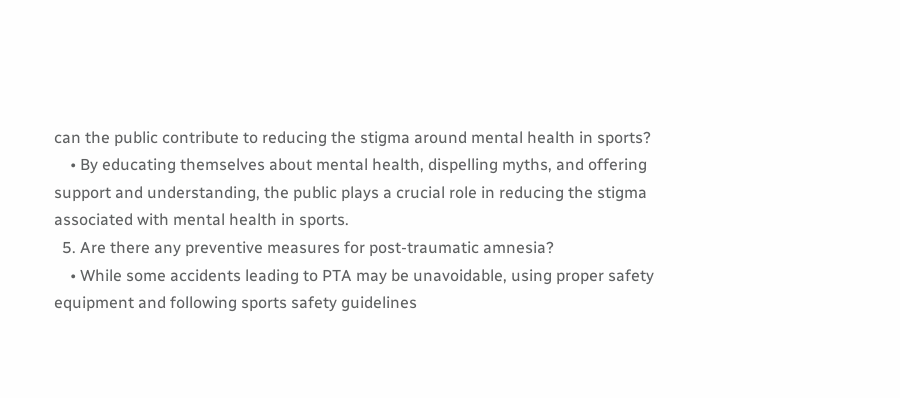can the public contribute to reducing the stigma around mental health in sports?
    • By educating themselves about mental health, dispelling myths, and offering support and understanding, the public plays a crucial role in reducing the stigma associated with mental health in sports.
  5. Are there any preventive measures for post-traumatic amnesia?
    • While some accidents leading to PTA may be unavoidable, using proper safety equipment and following sports safety guidelines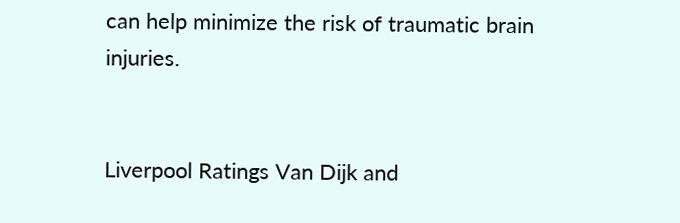can help minimize the risk of traumatic brain injuries.


Liverpool Ratings Van Dijk and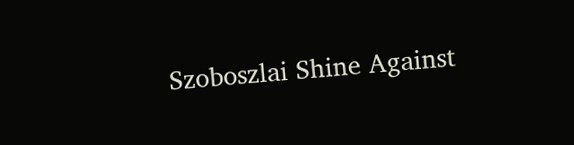Szoboszlai Shine Against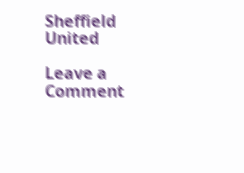Sheffield United

Leave a Comment